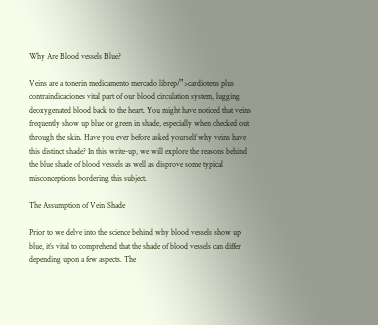Why Are Blood vessels Blue?

Veins are a tonerin medicamento mercado librep/”>cardiotens plus contraindicaciones vital part of our blood circulation system, lugging deoxygenated blood back to the heart. You might have noticed that veins frequently show up blue or green in shade, especially when checked out through the skin. Have you ever before asked yourself why veins have this distinct shade? In this write-up, we will explore the reasons behind the blue shade of blood vessels as well as disprove some typical misconceptions bordering this subject.

The Assumption of Vein Shade

Prior to we delve into the science behind why blood vessels show up blue, it’s vital to comprehend that the shade of blood vessels can differ depending upon a few aspects. The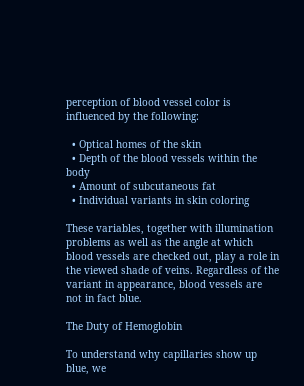perception of blood vessel color is influenced by the following:

  • Optical homes of the skin
  • Depth of the blood vessels within the body
  • Amount of subcutaneous fat
  • Individual variants in skin coloring

These variables, together with illumination problems as well as the angle at which blood vessels are checked out, play a role in the viewed shade of veins. Regardless of the variant in appearance, blood vessels are not in fact blue.

The Duty of Hemoglobin

To understand why capillaries show up blue, we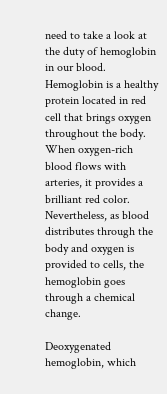need to take a look at the duty of hemoglobin in our blood. Hemoglobin is a healthy protein located in red cell that brings oxygen throughout the body. When oxygen-rich blood flows with arteries, it provides a brilliant red color. Nevertheless, as blood distributes through the body and oxygen is provided to cells, the hemoglobin goes through a chemical change.

Deoxygenated hemoglobin, which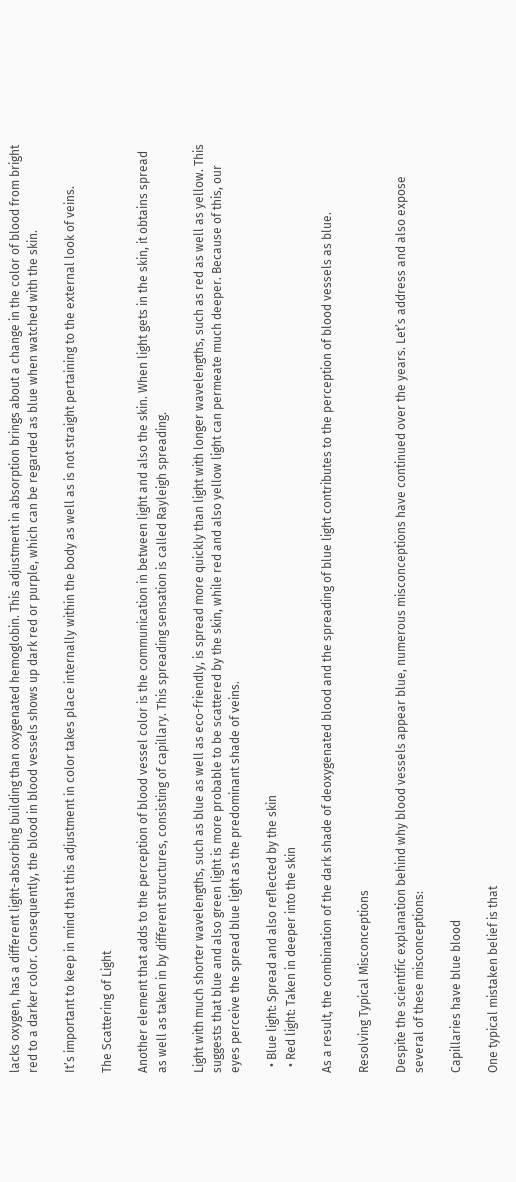lacks oxygen, has a different light-absorbing building than oxygenated hemoglobin. This adjustment in absorption brings about a change in the color of blood from bright red to a darker color. Consequently, the blood in blood vessels shows up dark red or purple, which can be regarded as blue when watched with the skin.

It’s important to keep in mind that this adjustment in color takes place internally within the body as well as is not straight pertaining to the external look of veins.

The Scattering of Light

Another element that adds to the perception of blood vessel color is the communication in between light and also the skin. When light gets in the skin, it obtains spread as well as taken in by different structures, consisting of capillary. This spreading sensation is called Rayleigh spreading.

Light with much shorter wavelengths, such as blue as well as eco-friendly, is spread more quickly than light with longer wavelengths, such as red as well as yellow. This suggests that blue and also green light is more probable to be scattered by the skin, while red and also yellow light can permeate much deeper. Because of this, our eyes perceive the spread blue light as the predominant shade of veins.

  • Blue light: Spread and also reflected by the skin
  • Red light: Taken in deeper into the skin

As a result, the combination of the dark shade of deoxygenated blood and the spreading of blue light contributes to the perception of blood vessels as blue.

Resolving Typical Misconceptions

Despite the scientific explanation behind why blood vessels appear blue, numerous misconceptions have continued over the years. Let’s address and also expose several of these misconceptions:

Capillaries have blue blood

One typical mistaken belief is that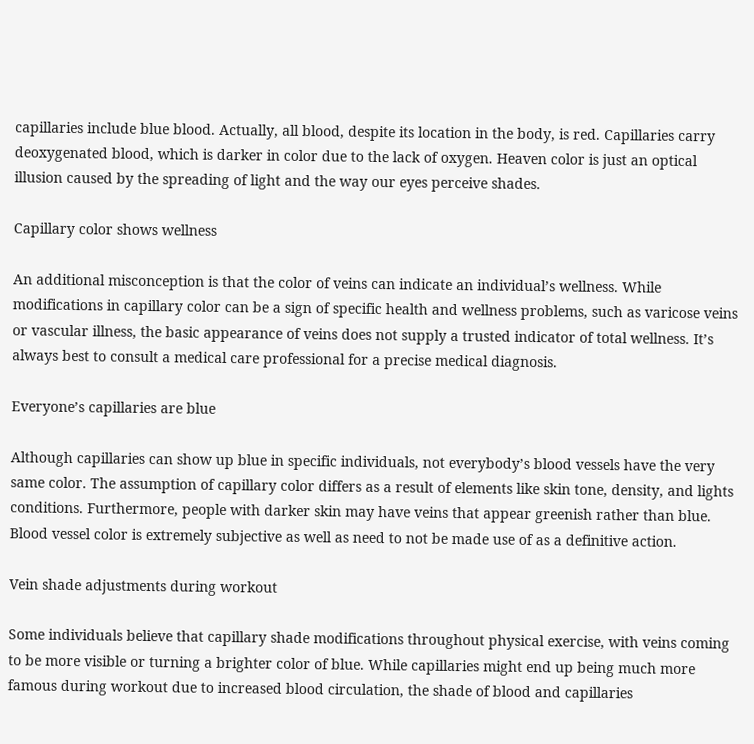capillaries include blue blood. Actually, all blood, despite its location in the body, is red. Capillaries carry deoxygenated blood, which is darker in color due to the lack of oxygen. Heaven color is just an optical illusion caused by the spreading of light and the way our eyes perceive shades.

Capillary color shows wellness

An additional misconception is that the color of veins can indicate an individual’s wellness. While modifications in capillary color can be a sign of specific health and wellness problems, such as varicose veins or vascular illness, the basic appearance of veins does not supply a trusted indicator of total wellness. It’s always best to consult a medical care professional for a precise medical diagnosis.

Everyone’s capillaries are blue

Although capillaries can show up blue in specific individuals, not everybody’s blood vessels have the very same color. The assumption of capillary color differs as a result of elements like skin tone, density, and lights conditions. Furthermore, people with darker skin may have veins that appear greenish rather than blue. Blood vessel color is extremely subjective as well as need to not be made use of as a definitive action.

Vein shade adjustments during workout

Some individuals believe that capillary shade modifications throughout physical exercise, with veins coming to be more visible or turning a brighter color of blue. While capillaries might end up being much more famous during workout due to increased blood circulation, the shade of blood and capillaries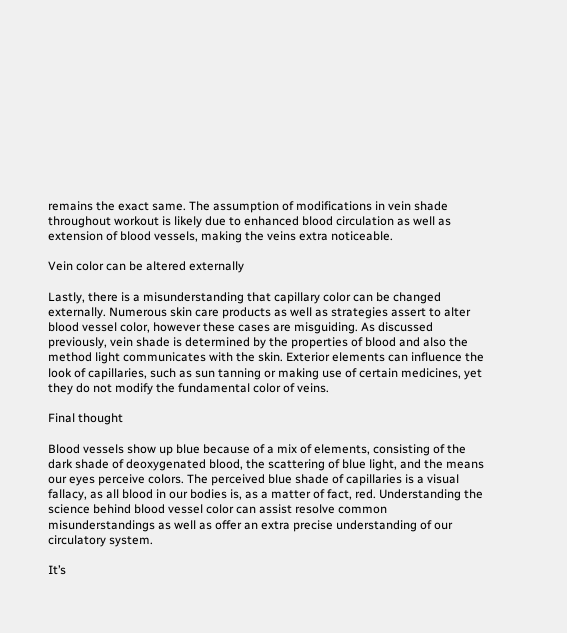remains the exact same. The assumption of modifications in vein shade throughout workout is likely due to enhanced blood circulation as well as extension of blood vessels, making the veins extra noticeable.

Vein color can be altered externally

Lastly, there is a misunderstanding that capillary color can be changed externally. Numerous skin care products as well as strategies assert to alter blood vessel color, however these cases are misguiding. As discussed previously, vein shade is determined by the properties of blood and also the method light communicates with the skin. Exterior elements can influence the look of capillaries, such as sun tanning or making use of certain medicines, yet they do not modify the fundamental color of veins.

Final thought

Blood vessels show up blue because of a mix of elements, consisting of the dark shade of deoxygenated blood, the scattering of blue light, and the means our eyes perceive colors. The perceived blue shade of capillaries is a visual fallacy, as all blood in our bodies is, as a matter of fact, red. Understanding the science behind blood vessel color can assist resolve common misunderstandings as well as offer an extra precise understanding of our circulatory system.

It’s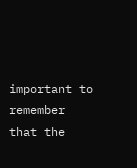important to remember that the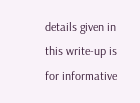details given in this write-up is for informative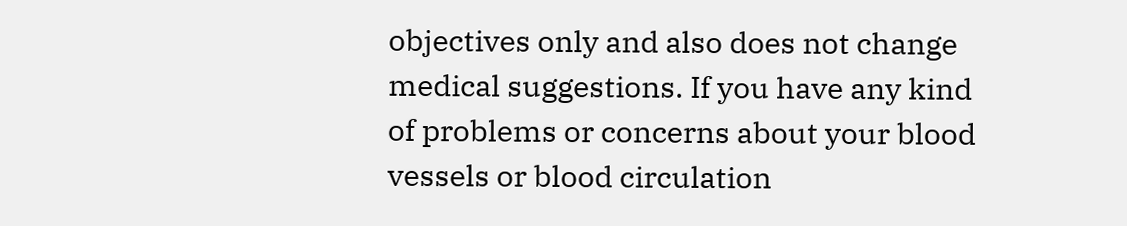objectives only and also does not change medical suggestions. If you have any kind of problems or concerns about your blood vessels or blood circulation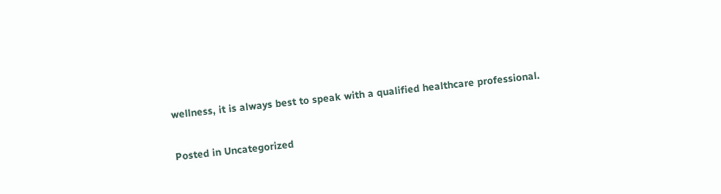wellness, it is always best to speak with a qualified healthcare professional.

Posted in Uncategorized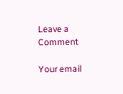Leave a Comment

Your email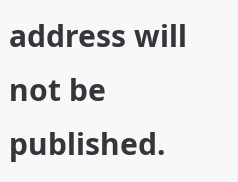address will not be published.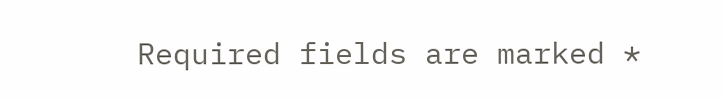Required fields are marked *